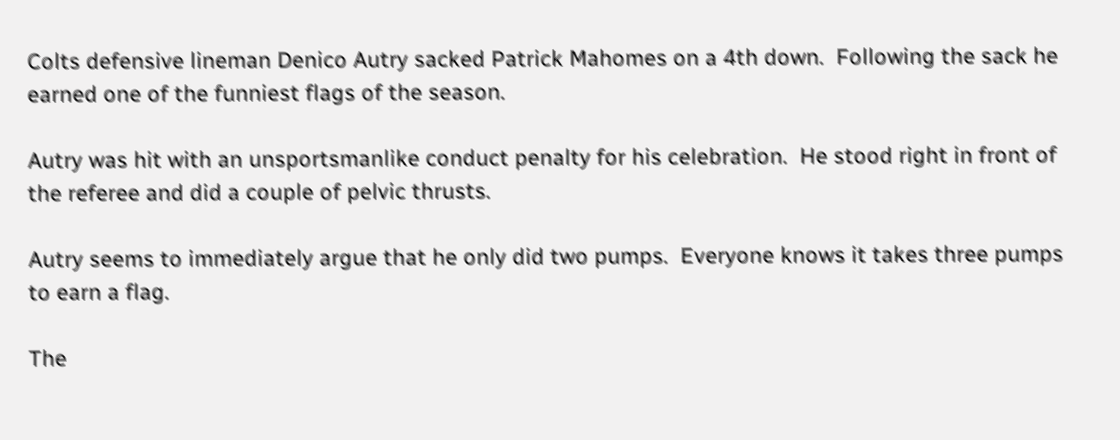Colts defensive lineman Denico Autry sacked Patrick Mahomes on a 4th down.  Following the sack he earned one of the funniest flags of the season.

Autry was hit with an unsportsmanlike conduct penalty for his celebration.  He stood right in front of the referee and did a couple of pelvic thrusts.

Autry seems to immediately argue that he only did two pumps.  Everyone knows it takes three pumps to earn a flag.

The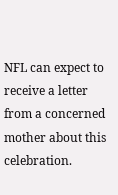NFL can expect to receive a letter from a concerned mother about this celebration.